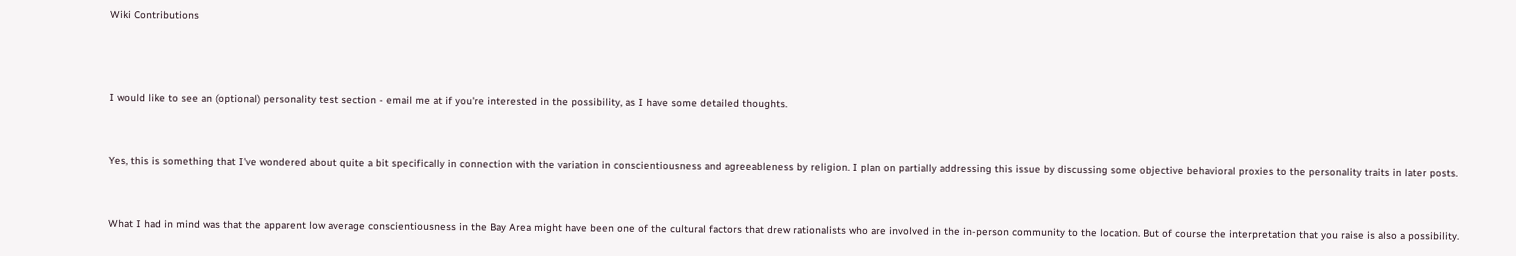Wiki Contributions



I would like to see an (optional) personality test section - email me at if you're interested in the possibility, as I have some detailed thoughts.


Yes, this is something that I've wondered about quite a bit specifically in connection with the variation in conscientiousness and agreeableness by religion. I plan on partially addressing this issue by discussing some objective behavioral proxies to the personality traits in later posts.


What I had in mind was that the apparent low average conscientiousness in the Bay Area might have been one of the cultural factors that drew rationalists who are involved in the in-person community to the location. But of course the interpretation that you raise is also a possibility.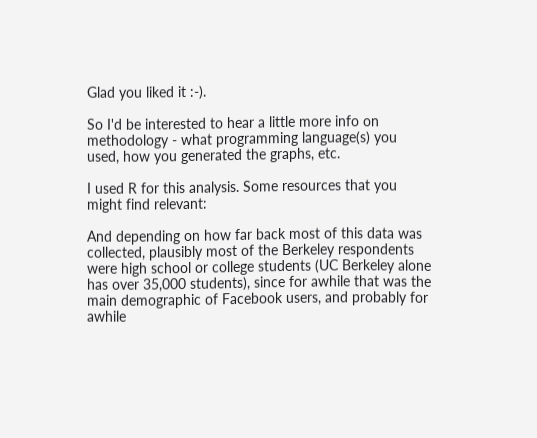Glad you liked it :-).

So I'd be interested to hear a little more info on methodology - what programming language(s) you used, how you generated the graphs, etc.

I used R for this analysis. Some resources that you might find relevant:

And depending on how far back most of this data was collected, plausibly most of the Berkeley respondents were high school or college students (UC Berkeley alone has over 35,000 students), since for awhile that was the main demographic of Facebook users, and probably for awhile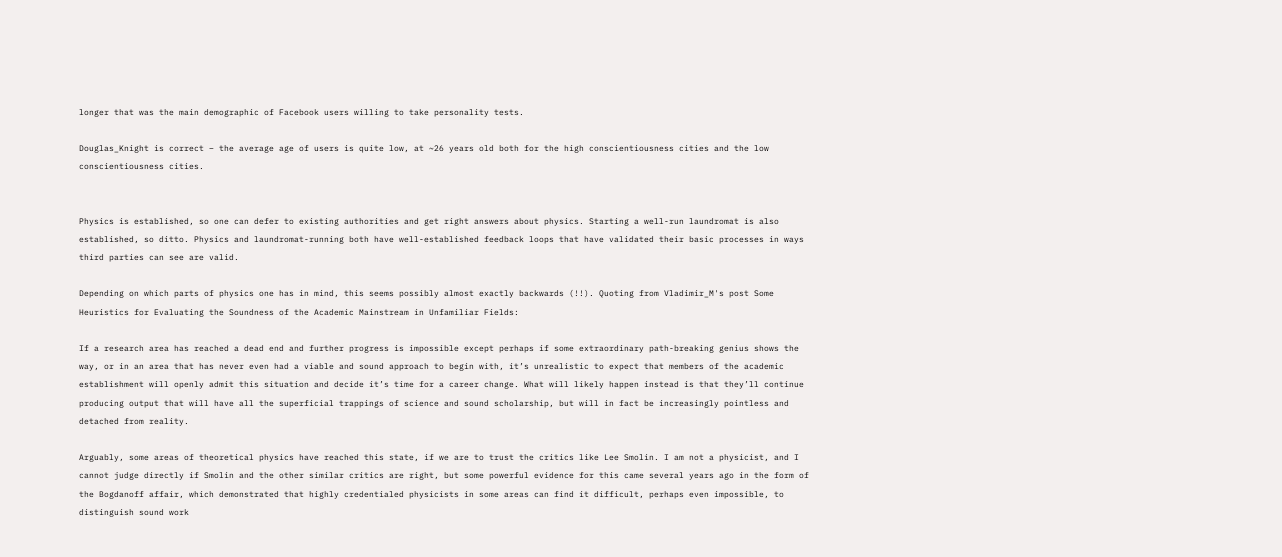longer that was the main demographic of Facebook users willing to take personality tests.

Douglas_Knight is correct – the average age of users is quite low, at ~26 years old both for the high conscientiousness cities and the low conscientiousness cities.


Physics is established, so one can defer to existing authorities and get right answers about physics. Starting a well-run laundromat is also established, so ditto. Physics and laundromat-running both have well-established feedback loops that have validated their basic processes in ways third parties can see are valid.

Depending on which parts of physics one has in mind, this seems possibly almost exactly backwards (!!). Quoting from Vladimir_M's post Some Heuristics for Evaluating the Soundness of the Academic Mainstream in Unfamiliar Fields:

If a research area has reached a dead end and further progress is impossible except perhaps if some extraordinary path-breaking genius shows the way, or in an area that has never even had a viable and sound approach to begin with, it’s unrealistic to expect that members of the academic establishment will openly admit this situation and decide it’s time for a career change. What will likely happen instead is that they’ll continue producing output that will have all the superficial trappings of science and sound scholarship, but will in fact be increasingly pointless and detached from reality.

Arguably, some areas of theoretical physics have reached this state, if we are to trust the critics like Lee Smolin. I am not a physicist, and I cannot judge directly if Smolin and the other similar critics are right, but some powerful evidence for this came several years ago in the form of the Bogdanoff affair, which demonstrated that highly credentialed physicists in some areas can find it difficult, perhaps even impossible, to distinguish sound work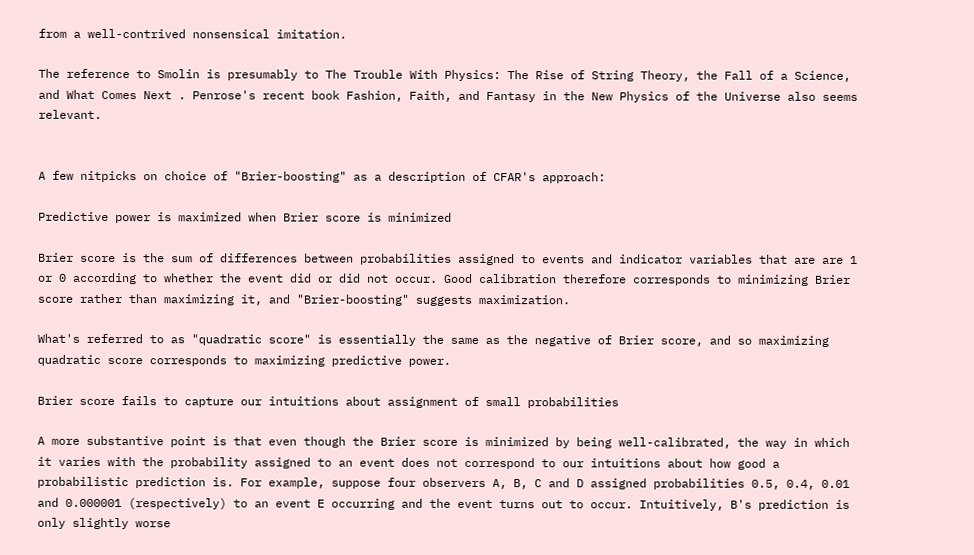from a well-contrived nonsensical imitation.

The reference to Smolin is presumably to The Trouble With Physics: The Rise of String Theory, the Fall of a Science, and What Comes Next . Penrose's recent book Fashion, Faith, and Fantasy in the New Physics of the Universe also seems relevant.


A few nitpicks on choice of "Brier-boosting" as a description of CFAR's approach:

Predictive power is maximized when Brier score is minimized

Brier score is the sum of differences between probabilities assigned to events and indicator variables that are are 1 or 0 according to whether the event did or did not occur. Good calibration therefore corresponds to minimizing Brier score rather than maximizing it, and "Brier-boosting" suggests maximization.

What's referred to as "quadratic score" is essentially the same as the negative of Brier score, and so maximizing quadratic score corresponds to maximizing predictive power.

Brier score fails to capture our intuitions about assignment of small probabilities

A more substantive point is that even though the Brier score is minimized by being well-calibrated, the way in which it varies with the probability assigned to an event does not correspond to our intuitions about how good a probabilistic prediction is. For example, suppose four observers A, B, C and D assigned probabilities 0.5, 0.4, 0.01 and 0.000001 (respectively) to an event E occurring and the event turns out to occur. Intuitively, B's prediction is only slightly worse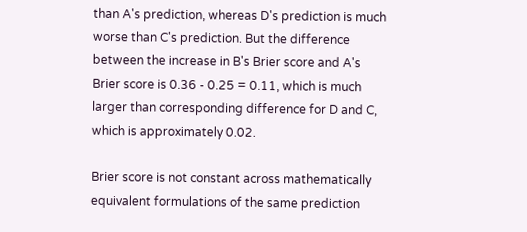than A's prediction, whereas D's prediction is much worse than C's prediction. But the difference between the increase in B's Brier score and A's Brier score is 0.36 - 0.25 = 0.11, which is much larger than corresponding difference for D and C, which is approximately 0.02.

Brier score is not constant across mathematically equivalent formulations of the same prediction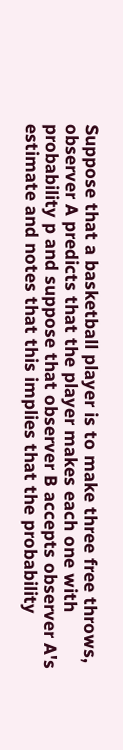Suppose that a basketball player is to make three free throws, observer A predicts that the player makes each one with probability p and suppose that observer B accepts observer A's estimate and notes that this implies that the probability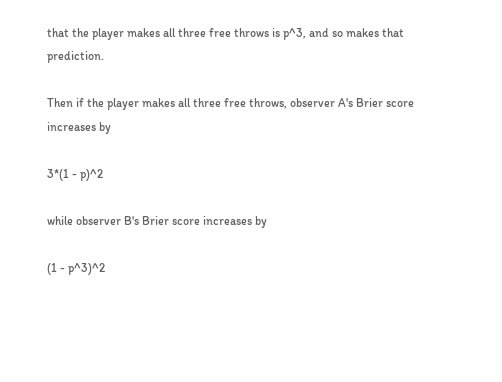that the player makes all three free throws is p^3, and so makes that prediction.

Then if the player makes all three free throws, observer A's Brier score increases by

3*(1 - p)^2

while observer B's Brier score increases by

(1 - p^3)^2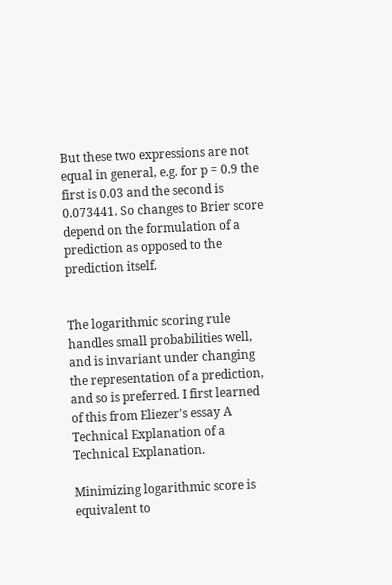But these two expressions are not equal in general, e.g. for p = 0.9 the first is 0.03 and the second is 0.073441. So changes to Brier score depend on the formulation of a prediction as opposed to the prediction itself.


The logarithmic scoring rule handles small probabilities well, and is invariant under changing the representation of a prediction, and so is preferred. I first learned of this from Eliezer's essay A Technical Explanation of a Technical Explanation.

Minimizing logarithmic score is equivalent to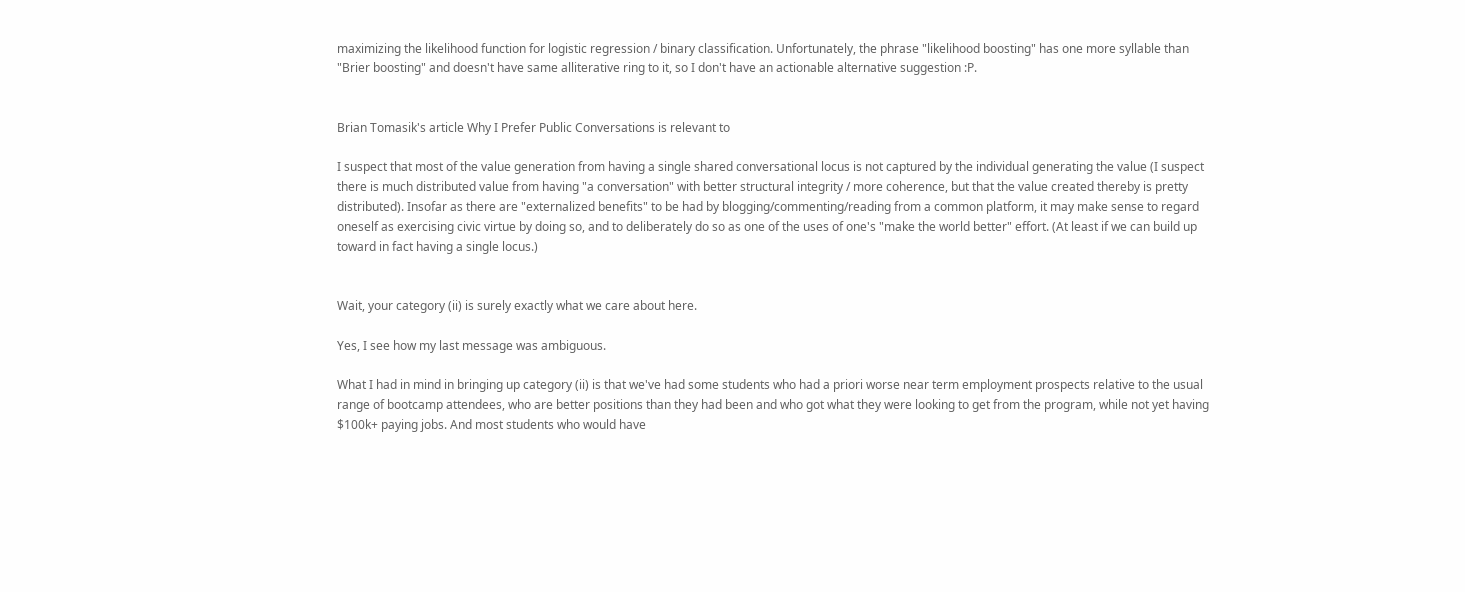maximizing the likelihood function for logistic regression / binary classification. Unfortunately, the phrase "likelihood boosting" has one more syllable than "Brier boosting" and doesn't have same alliterative ring to it, so I don't have an actionable alternative suggestion :P.


Brian Tomasik's article Why I Prefer Public Conversations is relevant to

I suspect that most of the value generation from having a single shared conversational locus is not captured by the individual generating the value (I suspect there is much distributed value from having "a conversation" with better structural integrity / more coherence, but that the value created thereby is pretty distributed). Insofar as there are "externalized benefits" to be had by blogging/commenting/reading from a common platform, it may make sense to regard oneself as exercising civic virtue by doing so, and to deliberately do so as one of the uses of one's "make the world better" effort. (At least if we can build up toward in fact having a single locus.)


Wait, your category (ii) is surely exactly what we care about here.

Yes, I see how my last message was ambiguous.

What I had in mind in bringing up category (ii) is that we've had some students who had a priori worse near term employment prospects relative to the usual range of bootcamp attendees, who are better positions than they had been and who got what they were looking to get from the program, while not yet having $100k+ paying jobs. And most students who would have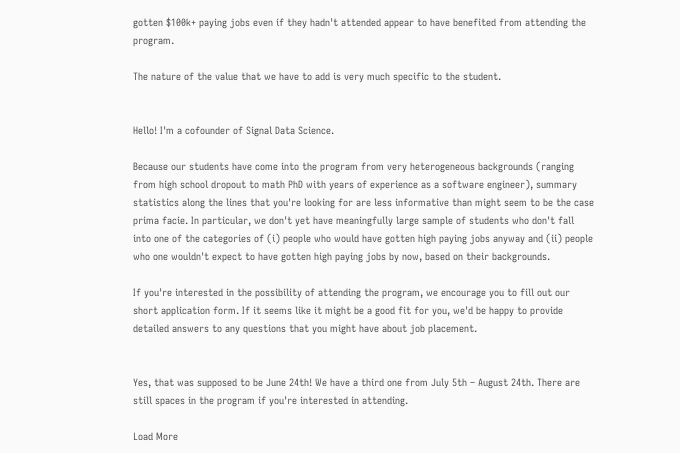gotten $100k+ paying jobs even if they hadn't attended appear to have benefited from attending the program.

The nature of the value that we have to add is very much specific to the student.


Hello! I'm a cofounder of Signal Data Science.

Because our students have come into the program from very heterogeneous backgrounds (ranging from high school dropout to math PhD with years of experience as a software engineer), summary statistics along the lines that you're looking for are less informative than might seem to be the case prima facie. In particular, we don't yet have meaningfully large sample of students who don't fall into one of the categories of (i) people who would have gotten high paying jobs anyway and (ii) people who one wouldn't expect to have gotten high paying jobs by now, based on their backgrounds.

If you're interested in the possibility of attending the program, we encourage you to fill out our short application form. If it seems like it might be a good fit for you, we'd be happy to provide detailed answers to any questions that you might have about job placement.


Yes, that was supposed to be June 24th! We have a third one from July 5th – August 24th. There are still spaces in the program if you're interested in attending.

Load More